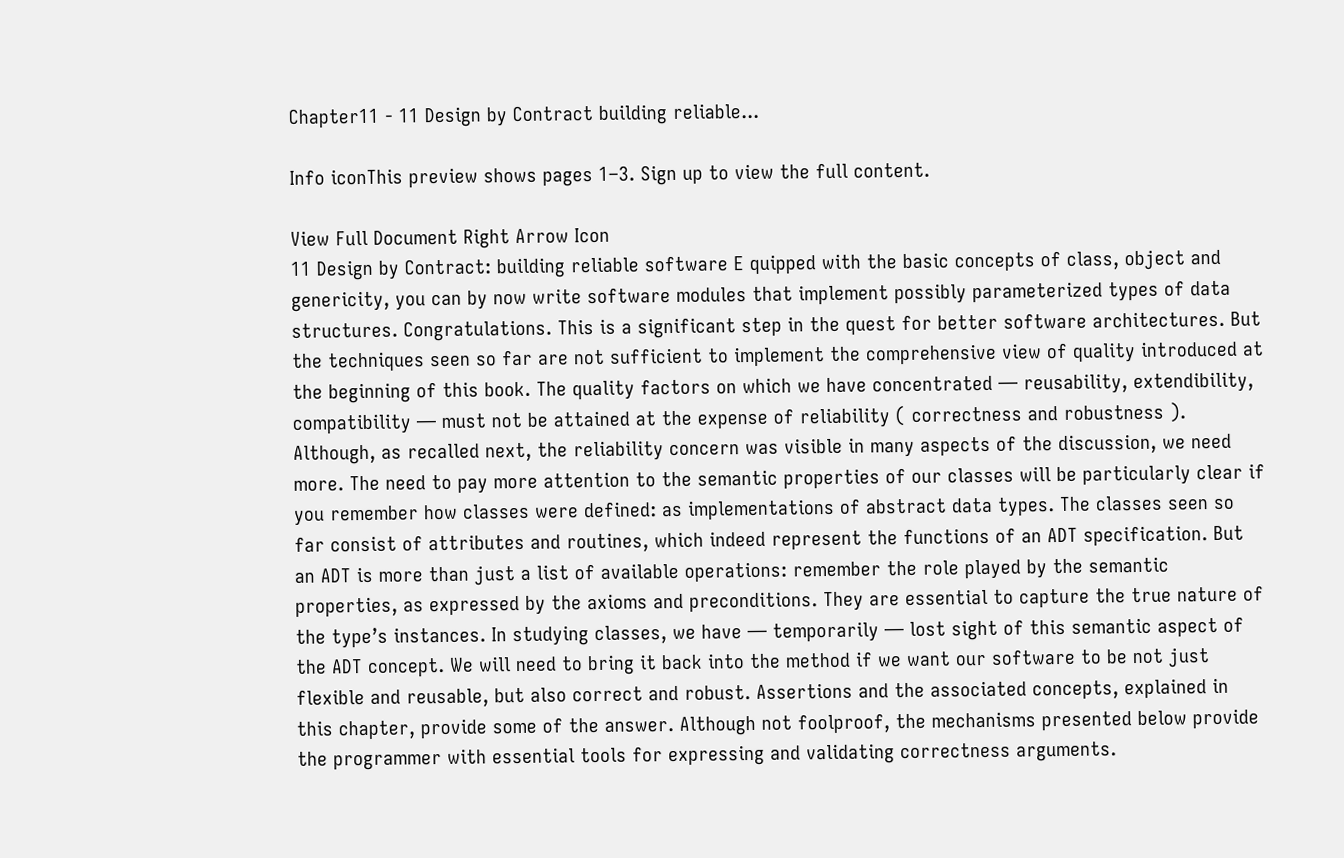Chapter11 - 11 Design by Contract building reliable...

Info iconThis preview shows pages 1–3. Sign up to view the full content.

View Full Document Right Arrow Icon
11 Design by Contract: building reliable software E quipped with the basic concepts of class, object and genericity, you can by now write software modules that implement possibly parameterized types of data structures. Congratulations. This is a significant step in the quest for better software architectures. But the techniques seen so far are not sufficient to implement the comprehensive view of quality introduced at the beginning of this book. The quality factors on which we have concentrated — reusability, extendibility, compatibility — must not be attained at the expense of reliability ( correctness and robustness ). Although, as recalled next, the reliability concern was visible in many aspects of the discussion, we need more. The need to pay more attention to the semantic properties of our classes will be particularly clear if you remember how classes were defined: as implementations of abstract data types. The classes seen so far consist of attributes and routines, which indeed represent the functions of an ADT specification. But an ADT is more than just a list of available operations: remember the role played by the semantic properties, as expressed by the axioms and preconditions. They are essential to capture the true nature of the type’s instances. In studying classes, we have — temporarily — lost sight of this semantic aspect of the ADT concept. We will need to bring it back into the method if we want our software to be not just flexible and reusable, but also correct and robust. Assertions and the associated concepts, explained in this chapter, provide some of the answer. Although not foolproof, the mechanisms presented below provide the programmer with essential tools for expressing and validating correctness arguments.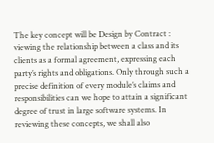The key concept will be Design by Contract : viewing the relationship between a class and its clients as a formal agreement, expressing each party’s rights and obligations. Only through such a precise definition of every module’s claims and responsibilities can we hope to attain a significant degree of trust in large software systems. In reviewing these concepts, we shall also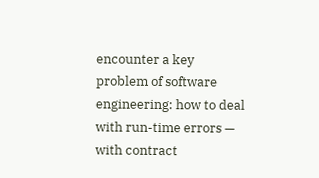encounter a key problem of software engineering: how to deal with run-time errors — with contract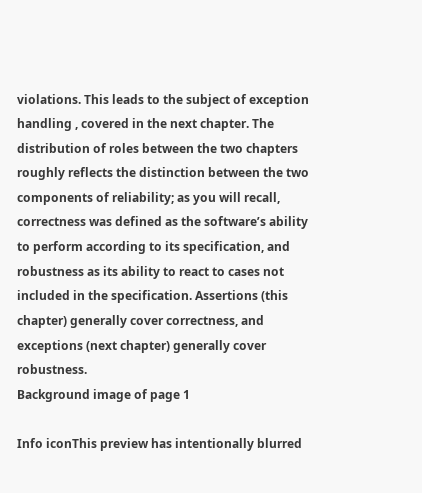violations. This leads to the subject of exception handling , covered in the next chapter. The distribution of roles between the two chapters roughly reflects the distinction between the two components of reliability; as you will recall, correctness was defined as the software’s ability to perform according to its specification, and robustness as its ability to react to cases not included in the specification. Assertions (this chapter) generally cover correctness, and exceptions (next chapter) generally cover robustness.
Background image of page 1

Info iconThis preview has intentionally blurred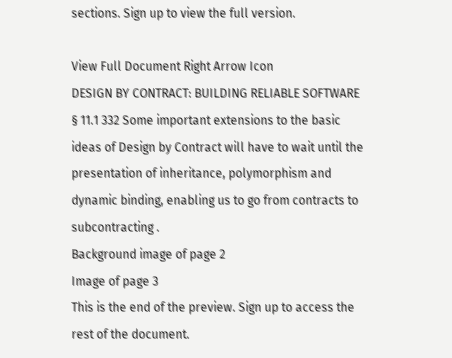sections. Sign up to view the full version.

View Full Document Right Arrow Icon
DESIGN BY CONTRACT: BUILDING RELIABLE SOFTWARE § 11.1 332 Some important extensions to the basic ideas of Design by Contract will have to wait until the presentation of inheritance, polymorphism and dynamic binding, enabling us to go from contracts to subcontracting .
Background image of page 2
Image of page 3
This is the end of the preview. Sign up to access the rest of the document.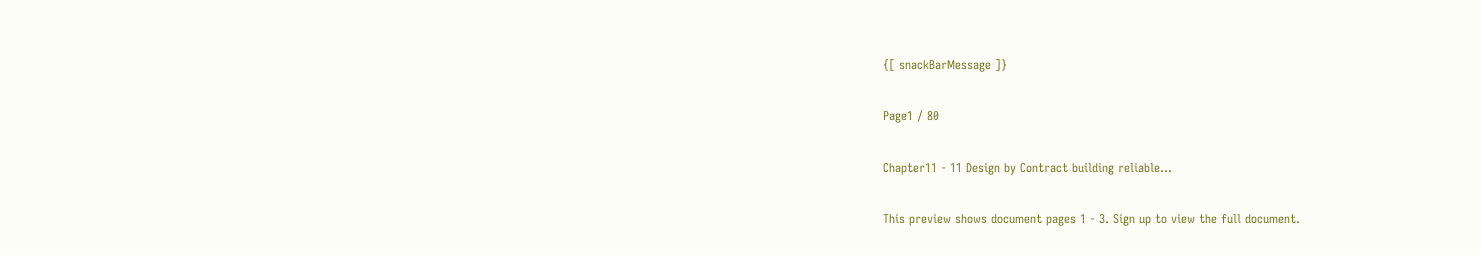{[ snackBarMessage ]}

Page1 / 80

Chapter11 - 11 Design by Contract building reliable...

This preview shows document pages 1 - 3. Sign up to view the full document.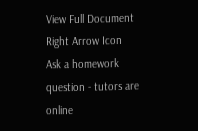View Full Document Right Arrow Icon
Ask a homework question - tutors are online